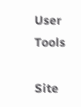User Tools

Site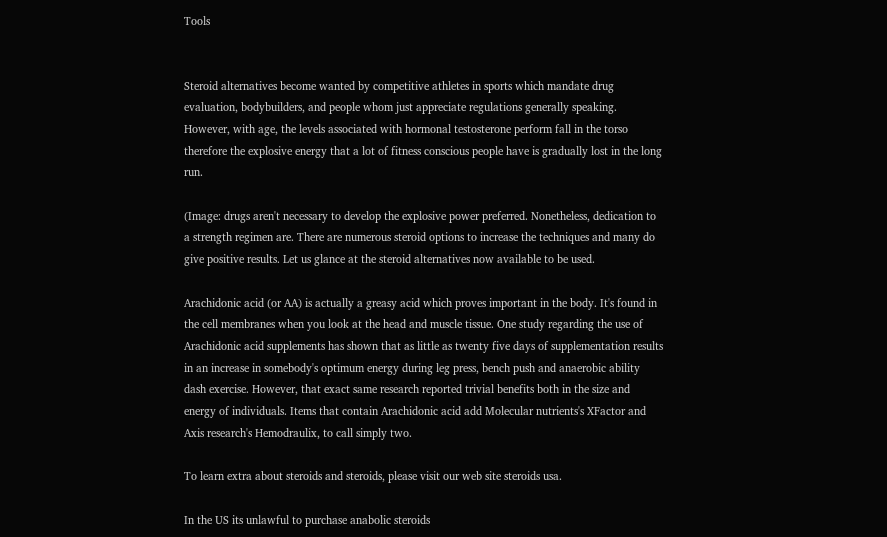Tools


Steroid alternatives become wanted by competitive athletes in sports which mandate drug evaluation, bodybuilders, and people whom just appreciate regulations generally speaking. However, with age, the levels associated with hormonal testosterone perform fall in the torso therefore the explosive energy that a lot of fitness conscious people have is gradually lost in the long run.

(Image: drugs aren't necessary to develop the explosive power preferred. Nonetheless, dedication to a strength regimen are. There are numerous steroid options to increase the techniques and many do give positive results. Let us glance at the steroid alternatives now available to be used.

Arachidonic acid (or AA) is actually a greasy acid which proves important in the body. It's found in the cell membranes when you look at the head and muscle tissue. One study regarding the use of Arachidonic acid supplements has shown that as little as twenty five days of supplementation results in an increase in somebody's optimum energy during leg press, bench push and anaerobic ability dash exercise. However, that exact same research reported trivial benefits both in the size and energy of individuals. Items that contain Arachidonic acid add Molecular nutrients's XFactor and Axis research's Hemodraulix, to call simply two.

To learn extra about steroids and steroids, please visit our web site steroids usa.

In the US its unlawful to purchase anabolic steroids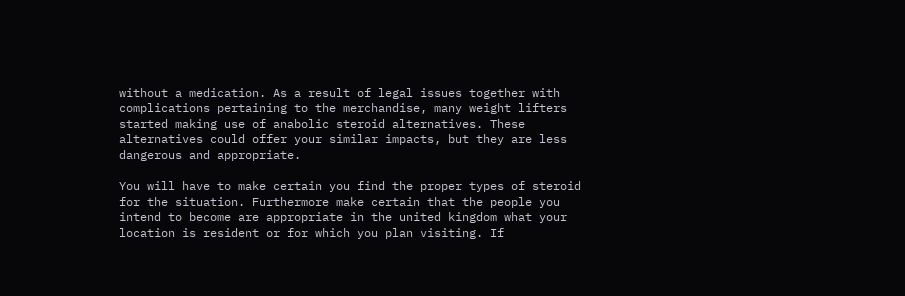without a medication. As a result of legal issues together with complications pertaining to the merchandise, many weight lifters started making use of anabolic steroid alternatives. These alternatives could offer your similar impacts, but they are less dangerous and appropriate.

You will have to make certain you find the proper types of steroid for the situation. Furthermore make certain that the people you intend to become are appropriate in the united kingdom what your location is resident or for which you plan visiting. If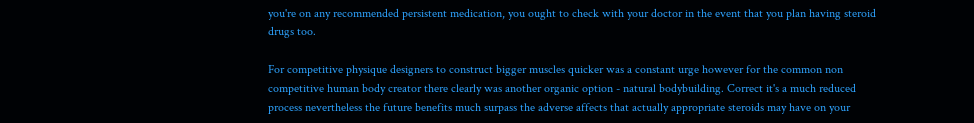you're on any recommended persistent medication, you ought to check with your doctor in the event that you plan having steroid drugs too.

For competitive physique designers to construct bigger muscles quicker was a constant urge however for the common non competitive human body creator there clearly was another organic option - natural bodybuilding. Correct it's a much reduced process nevertheless the future benefits much surpass the adverse affects that actually appropriate steroids may have on your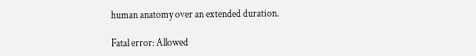human anatomy over an extended duration.

Fatal error: Allowed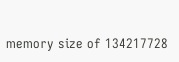memory size of 134217728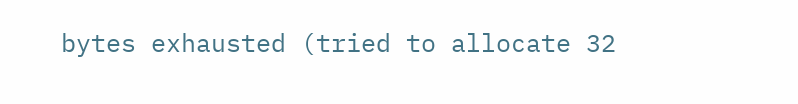bytes exhausted (tried to allocate 32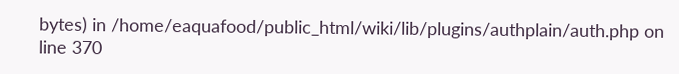bytes) in /home/eaquafood/public_html/wiki/lib/plugins/authplain/auth.php on line 370